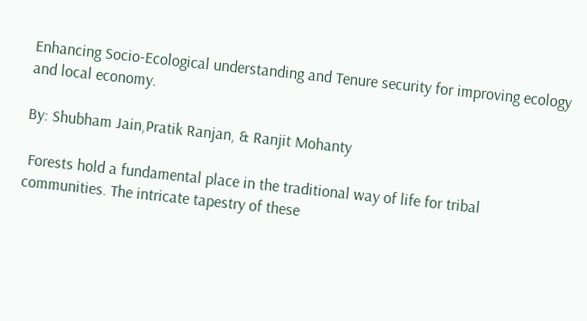Enhancing Socio-Ecological understanding and Tenure security for improving ecology and local economy.

By: Shubham Jain,Pratik Ranjan, & Ranjit Mohanty

 Forests hold a fundamental place in the traditional way of life for tribal communities. The intricate tapestry of these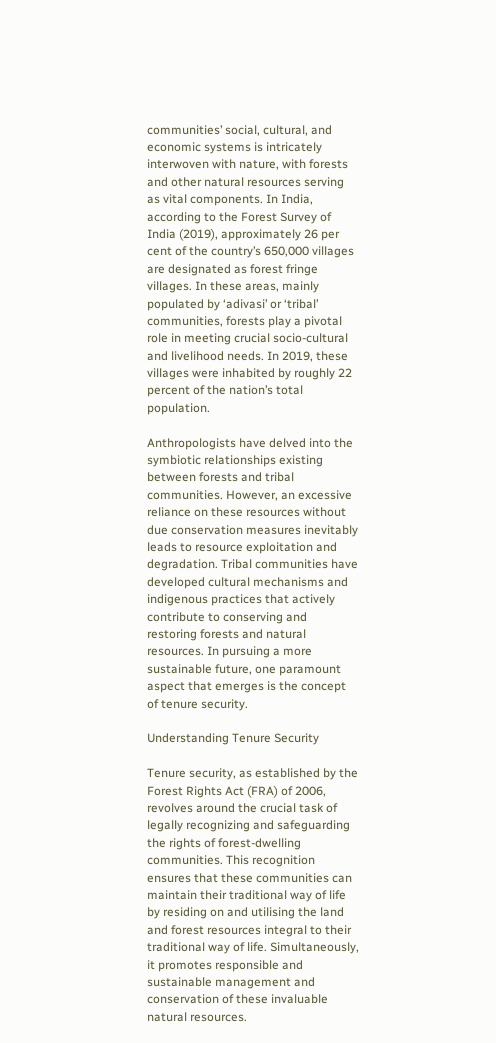communities’ social, cultural, and economic systems is intricately interwoven with nature, with forests and other natural resources serving as vital components. In India, according to the Forest Survey of India (2019), approximately 26 per cent of the country’s 650,000 villages are designated as forest fringe villages. In these areas, mainly populated by ‘adivasi’ or ‘tribal’ communities, forests play a pivotal role in meeting crucial socio-cultural and livelihood needs. In 2019, these villages were inhabited by roughly 22 percent of the nation’s total population.

Anthropologists have delved into the symbiotic relationships existing between forests and tribal communities. However, an excessive reliance on these resources without due conservation measures inevitably leads to resource exploitation and degradation. Tribal communities have developed cultural mechanisms and indigenous practices that actively contribute to conserving and restoring forests and natural resources. In pursuing a more sustainable future, one paramount aspect that emerges is the concept of tenure security.

Understanding Tenure Security

Tenure security, as established by the Forest Rights Act (FRA) of 2006, revolves around the crucial task of legally recognizing and safeguarding the rights of forest-dwelling communities. This recognition ensures that these communities can maintain their traditional way of life by residing on and utilising the land and forest resources integral to their traditional way of life. Simultaneously, it promotes responsible and sustainable management and conservation of these invaluable natural resources.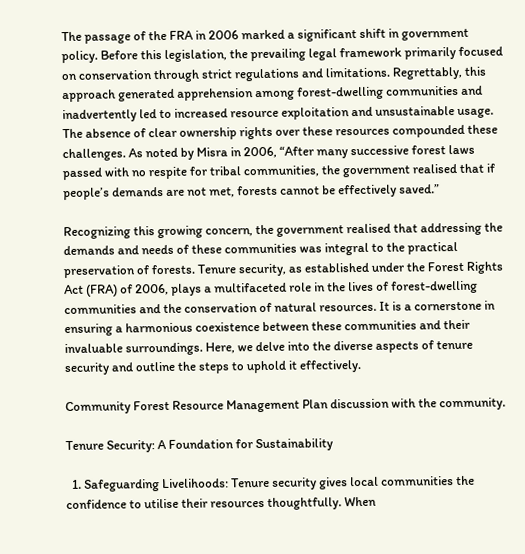The passage of the FRA in 2006 marked a significant shift in government policy. Before this legislation, the prevailing legal framework primarily focused on conservation through strict regulations and limitations. Regrettably, this approach generated apprehension among forest-dwelling communities and inadvertently led to increased resource exploitation and unsustainable usage. The absence of clear ownership rights over these resources compounded these challenges. As noted by Misra in 2006, “After many successive forest laws passed with no respite for tribal communities, the government realised that if people’s demands are not met, forests cannot be effectively saved.”

Recognizing this growing concern, the government realised that addressing the demands and needs of these communities was integral to the practical preservation of forests. Tenure security, as established under the Forest Rights Act (FRA) of 2006, plays a multifaceted role in the lives of forest-dwelling communities and the conservation of natural resources. It is a cornerstone in ensuring a harmonious coexistence between these communities and their invaluable surroundings. Here, we delve into the diverse aspects of tenure security and outline the steps to uphold it effectively.

Community Forest Resource Management Plan discussion with the community.

Tenure Security: A Foundation for Sustainability

  1. Safeguarding Livelihoods: Tenure security gives local communities the confidence to utilise their resources thoughtfully. When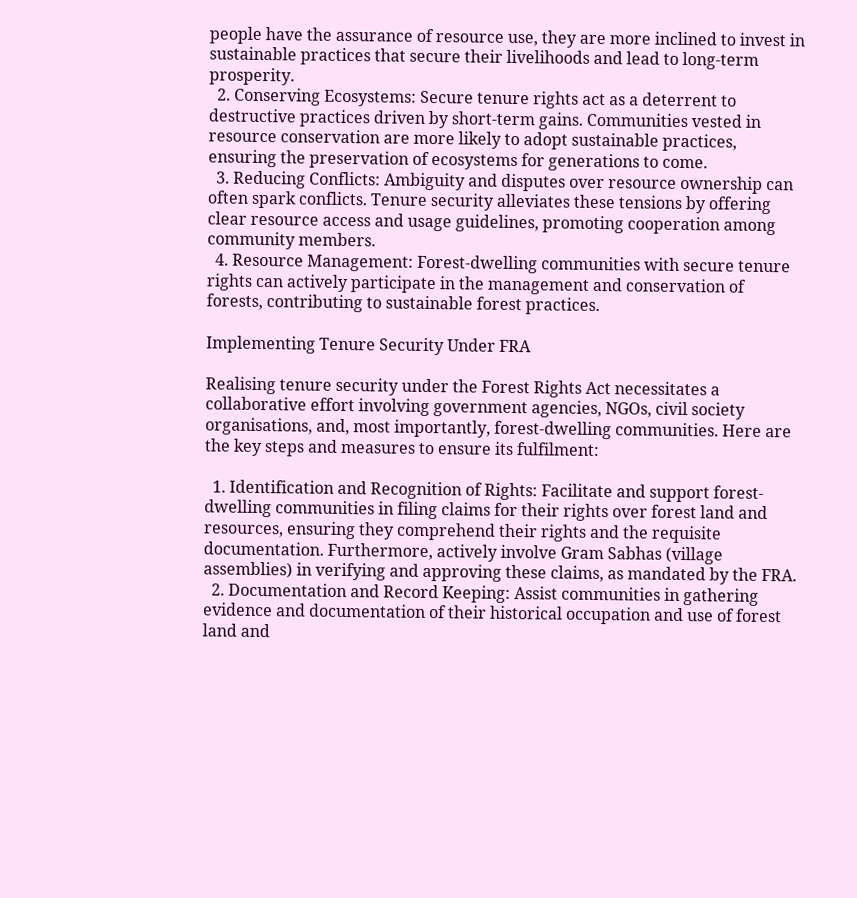people have the assurance of resource use, they are more inclined to invest in sustainable practices that secure their livelihoods and lead to long-term prosperity.
  2. Conserving Ecosystems: Secure tenure rights act as a deterrent to destructive practices driven by short-term gains. Communities vested in resource conservation are more likely to adopt sustainable practices, ensuring the preservation of ecosystems for generations to come.
  3. Reducing Conflicts: Ambiguity and disputes over resource ownership can often spark conflicts. Tenure security alleviates these tensions by offering clear resource access and usage guidelines, promoting cooperation among community members.
  4. Resource Management: Forest-dwelling communities with secure tenure rights can actively participate in the management and conservation of forests, contributing to sustainable forest practices.

Implementing Tenure Security Under FRA

Realising tenure security under the Forest Rights Act necessitates a collaborative effort involving government agencies, NGOs, civil society organisations, and, most importantly, forest-dwelling communities. Here are the key steps and measures to ensure its fulfilment:

  1. Identification and Recognition of Rights: Facilitate and support forest-dwelling communities in filing claims for their rights over forest land and resources, ensuring they comprehend their rights and the requisite documentation. Furthermore, actively involve Gram Sabhas (village assemblies) in verifying and approving these claims, as mandated by the FRA.
  2. Documentation and Record Keeping: Assist communities in gathering evidence and documentation of their historical occupation and use of forest land and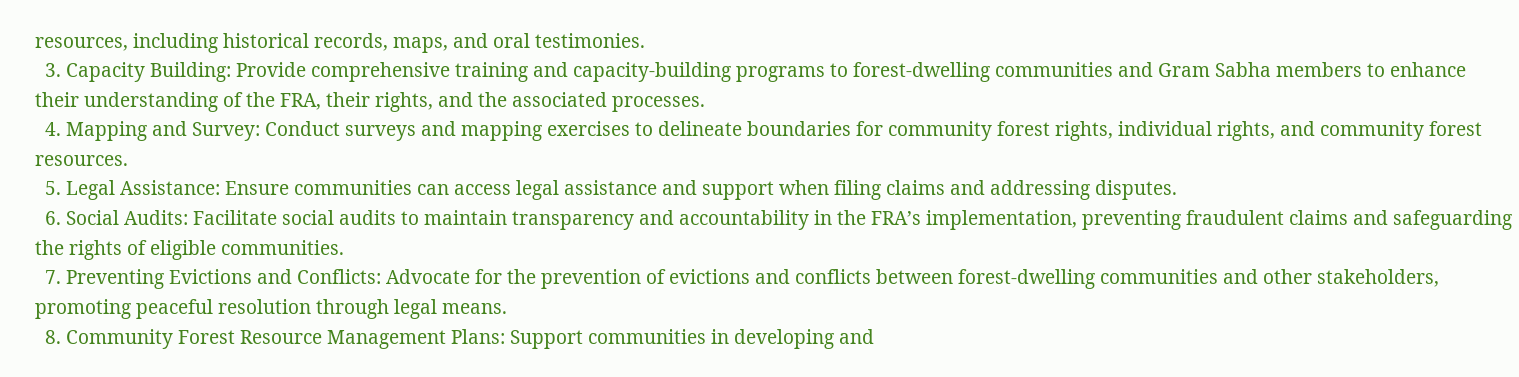resources, including historical records, maps, and oral testimonies.
  3. Capacity Building: Provide comprehensive training and capacity-building programs to forest-dwelling communities and Gram Sabha members to enhance their understanding of the FRA, their rights, and the associated processes.
  4. Mapping and Survey: Conduct surveys and mapping exercises to delineate boundaries for community forest rights, individual rights, and community forest resources.
  5. Legal Assistance: Ensure communities can access legal assistance and support when filing claims and addressing disputes.
  6. Social Audits: Facilitate social audits to maintain transparency and accountability in the FRA’s implementation, preventing fraudulent claims and safeguarding the rights of eligible communities.
  7. Preventing Evictions and Conflicts: Advocate for the prevention of evictions and conflicts between forest-dwelling communities and other stakeholders, promoting peaceful resolution through legal means.
  8. Community Forest Resource Management Plans: Support communities in developing and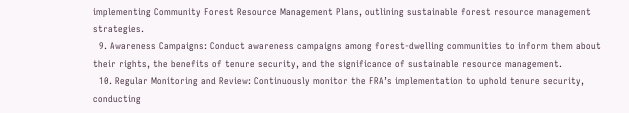implementing Community Forest Resource Management Plans, outlining sustainable forest resource management strategies.
  9. Awareness Campaigns: Conduct awareness campaigns among forest-dwelling communities to inform them about their rights, the benefits of tenure security, and the significance of sustainable resource management.
  10. Regular Monitoring and Review: Continuously monitor the FRA’s implementation to uphold tenure security, conducting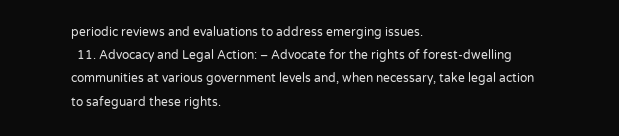periodic reviews and evaluations to address emerging issues.
  11. Advocacy and Legal Action: – Advocate for the rights of forest-dwelling communities at various government levels and, when necessary, take legal action to safeguard these rights.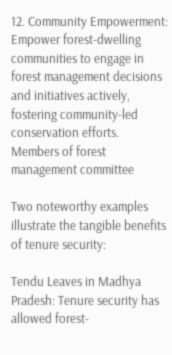12. Community Empowerment: Empower forest-dwelling communities to engage in forest management decisions and initiatives actively, fostering community-led conservation efforts.
Members of forest management committee

Two noteworthy examples illustrate the tangible benefits of tenure security:

Tendu Leaves in Madhya Pradesh: Tenure security has allowed forest-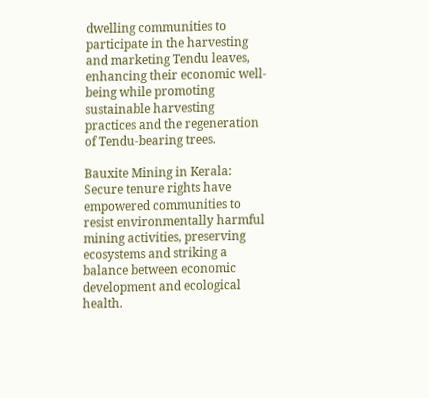dwelling communities to participate in the harvesting and marketing Tendu leaves, enhancing their economic well-being while promoting sustainable harvesting practices and the regeneration of Tendu-bearing trees.

Bauxite Mining in Kerala: Secure tenure rights have empowered communities to resist environmentally harmful mining activities, preserving ecosystems and striking a balance between economic development and ecological health.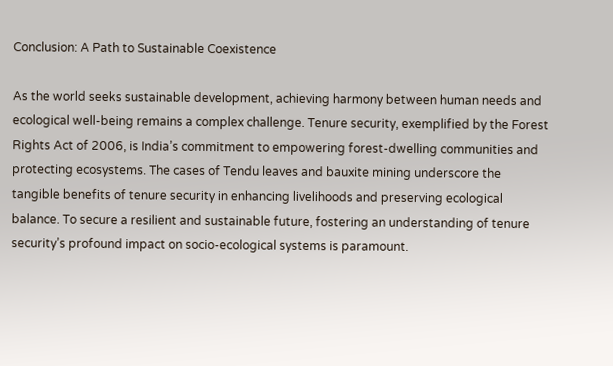Conclusion: A Path to Sustainable Coexistence

As the world seeks sustainable development, achieving harmony between human needs and ecological well-being remains a complex challenge. Tenure security, exemplified by the Forest Rights Act of 2006, is India’s commitment to empowering forest-dwelling communities and protecting ecosystems. The cases of Tendu leaves and bauxite mining underscore the tangible benefits of tenure security in enhancing livelihoods and preserving ecological balance. To secure a resilient and sustainable future, fostering an understanding of tenure security’s profound impact on socio-ecological systems is paramount.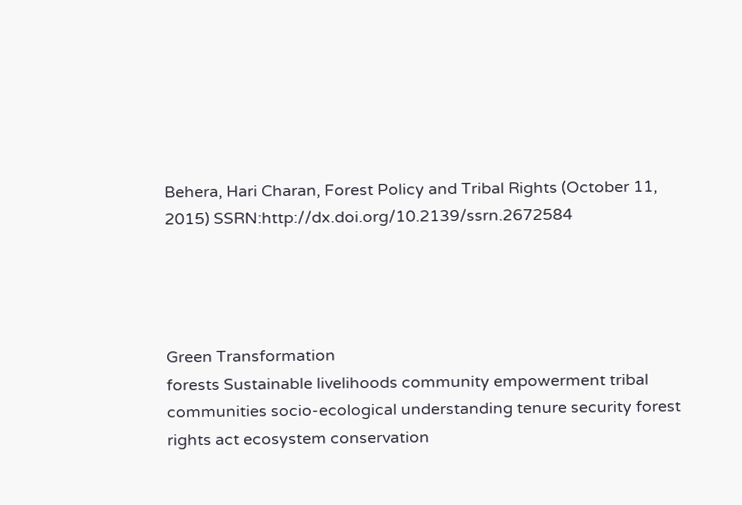Behera, Hari Charan, Forest Policy and Tribal Rights (October 11, 2015) SSRN:http://dx.doi.org/10.2139/ssrn.2672584




Green Transformation
forests Sustainable livelihoods community empowerment tribal communities socio-ecological understanding tenure security forest rights act ecosystem conservation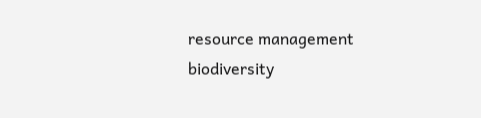resource management biodiversity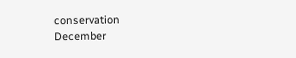conservation
December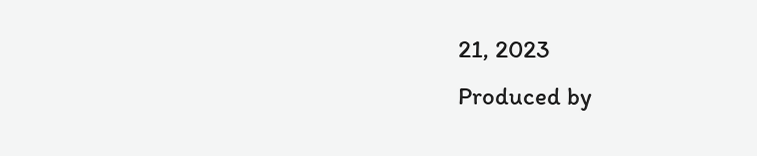21, 2023
Produced by